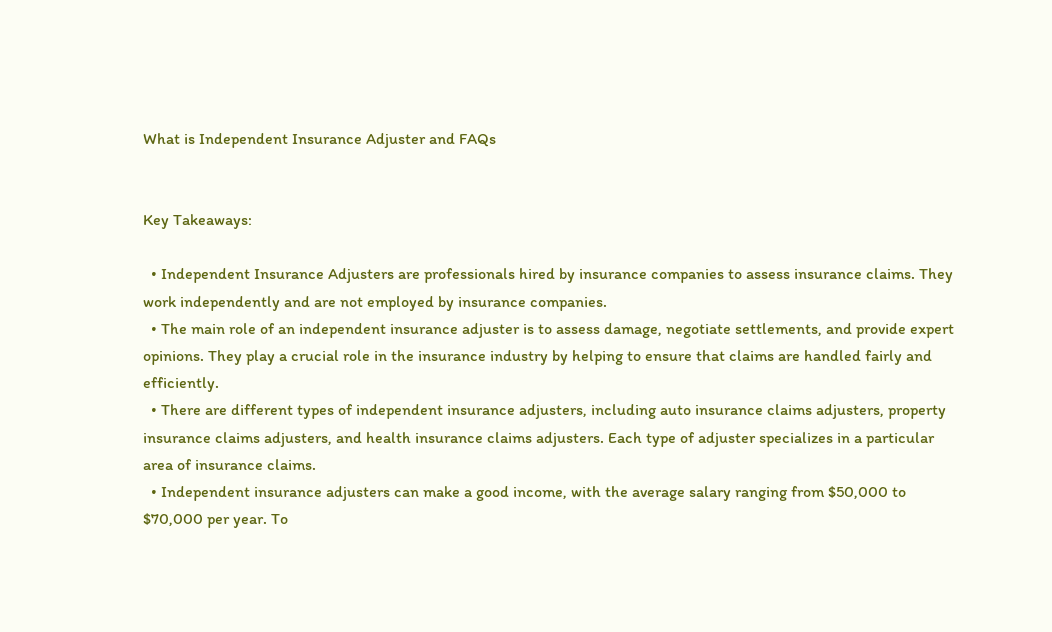What is Independent Insurance Adjuster and FAQs


Key Takeaways:

  • Independent Insurance Adjusters are professionals hired by insurance companies to assess insurance claims. They work independently and are not employed by insurance companies.
  • The main role of an independent insurance adjuster is to assess damage, negotiate settlements, and provide expert opinions. They play a crucial role in the insurance industry by helping to ensure that claims are handled fairly and efficiently.
  • There are different types of independent insurance adjusters, including auto insurance claims adjusters, property insurance claims adjusters, and health insurance claims adjusters. Each type of adjuster specializes in a particular area of insurance claims.
  • Independent insurance adjusters can make a good income, with the average salary ranging from $50,000 to $70,000 per year. To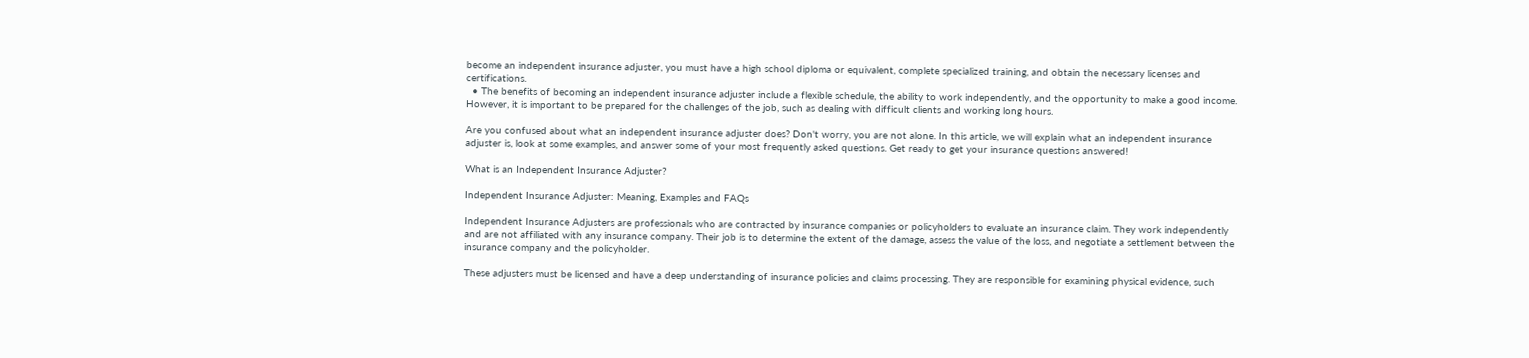become an independent insurance adjuster, you must have a high school diploma or equivalent, complete specialized training, and obtain the necessary licenses and certifications.
  • The benefits of becoming an independent insurance adjuster include a flexible schedule, the ability to work independently, and the opportunity to make a good income. However, it is important to be prepared for the challenges of the job, such as dealing with difficult clients and working long hours.

Are you confused about what an independent insurance adjuster does? Don't worry, you are not alone. In this article, we will explain what an independent insurance adjuster is, look at some examples, and answer some of your most frequently asked questions. Get ready to get your insurance questions answered!

What is an Independent Insurance Adjuster?

Independent Insurance Adjuster: Meaning, Examples and FAQs

Independent Insurance Adjusters are professionals who are contracted by insurance companies or policyholders to evaluate an insurance claim. They work independently and are not affiliated with any insurance company. Their job is to determine the extent of the damage, assess the value of the loss, and negotiate a settlement between the insurance company and the policyholder.

These adjusters must be licensed and have a deep understanding of insurance policies and claims processing. They are responsible for examining physical evidence, such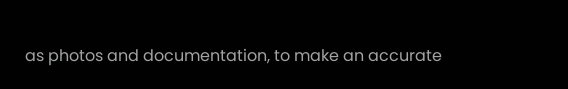as photos and documentation, to make an accurate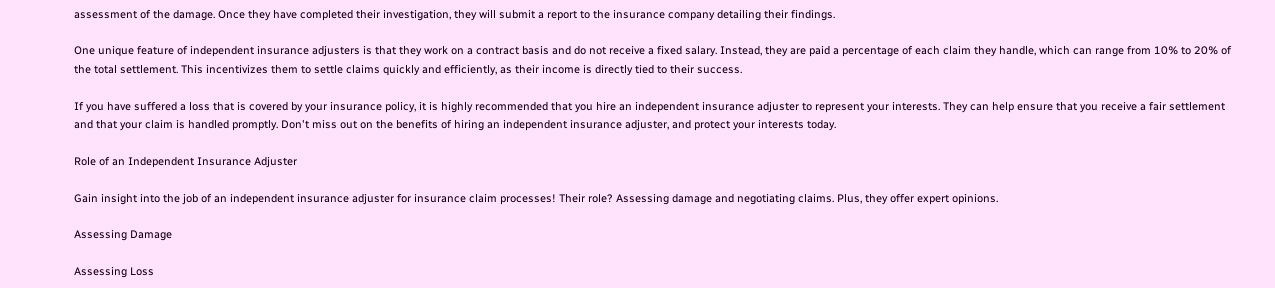assessment of the damage. Once they have completed their investigation, they will submit a report to the insurance company detailing their findings.

One unique feature of independent insurance adjusters is that they work on a contract basis and do not receive a fixed salary. Instead, they are paid a percentage of each claim they handle, which can range from 10% to 20% of the total settlement. This incentivizes them to settle claims quickly and efficiently, as their income is directly tied to their success.

If you have suffered a loss that is covered by your insurance policy, it is highly recommended that you hire an independent insurance adjuster to represent your interests. They can help ensure that you receive a fair settlement and that your claim is handled promptly. Don't miss out on the benefits of hiring an independent insurance adjuster, and protect your interests today.

Role of an Independent Insurance Adjuster

Gain insight into the job of an independent insurance adjuster for insurance claim processes! Their role? Assessing damage and negotiating claims. Plus, they offer expert opinions.

Assessing Damage

Assessing Loss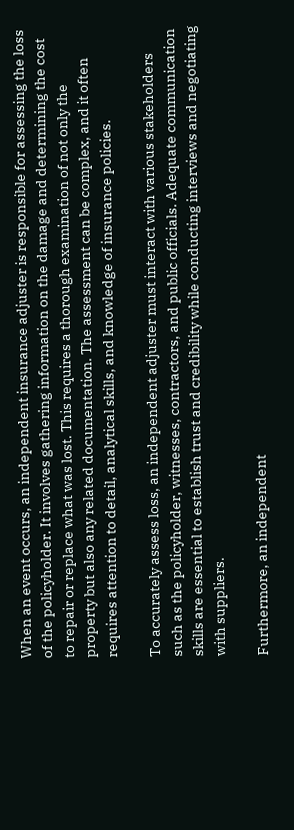When an event occurs, an independent insurance adjuster is responsible for assessing the loss of the policyholder. It involves gathering information on the damage and determining the cost to repair or replace what was lost. This requires a thorough examination of not only the property but also any related documentation. The assessment can be complex, and it often requires attention to detail, analytical skills, and knowledge of insurance policies.

To accurately assess loss, an independent adjuster must interact with various stakeholders such as the policyholder, witnesses, contractors, and public officials. Adequate communication skills are essential to establish trust and credibility while conducting interviews and negotiating with suppliers.

Furthermore, an independent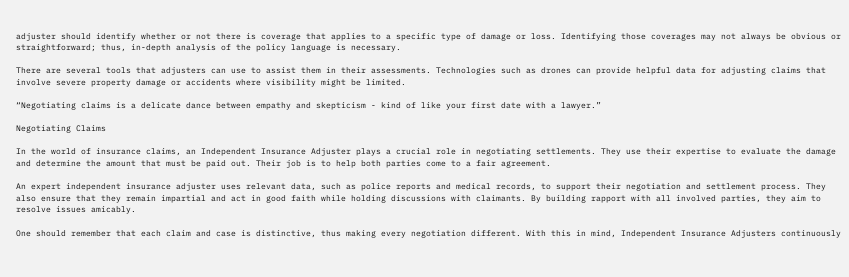adjuster should identify whether or not there is coverage that applies to a specific type of damage or loss. Identifying those coverages may not always be obvious or straightforward; thus, in-depth analysis of the policy language is necessary.

There are several tools that adjusters can use to assist them in their assessments. Technologies such as drones can provide helpful data for adjusting claims that involve severe property damage or accidents where visibility might be limited.

“Negotiating claims is a delicate dance between empathy and skepticism - kind of like your first date with a lawyer.”

Negotiating Claims

In the world of insurance claims, an Independent Insurance Adjuster plays a crucial role in negotiating settlements. They use their expertise to evaluate the damage and determine the amount that must be paid out. Their job is to help both parties come to a fair agreement.

An expert independent insurance adjuster uses relevant data, such as police reports and medical records, to support their negotiation and settlement process. They also ensure that they remain impartial and act in good faith while holding discussions with claimants. By building rapport with all involved parties, they aim to resolve issues amicably.

One should remember that each claim and case is distinctive, thus making every negotiation different. With this in mind, Independent Insurance Adjusters continuously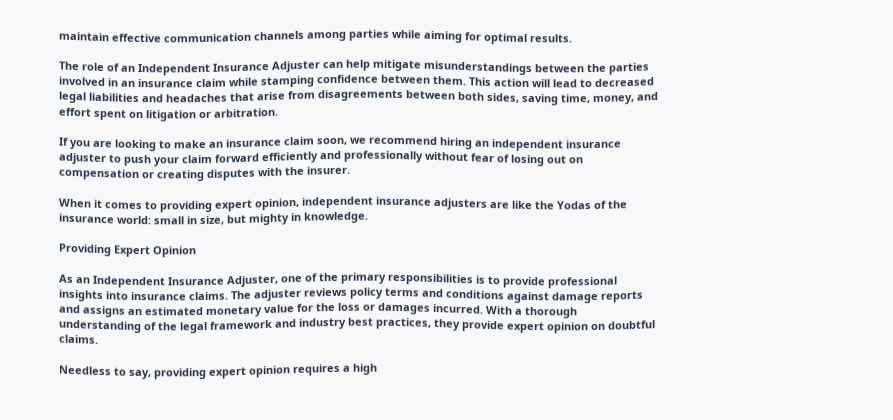maintain effective communication channels among parties while aiming for optimal results.

The role of an Independent Insurance Adjuster can help mitigate misunderstandings between the parties involved in an insurance claim while stamping confidence between them. This action will lead to decreased legal liabilities and headaches that arise from disagreements between both sides, saving time, money, and effort spent on litigation or arbitration.

If you are looking to make an insurance claim soon, we recommend hiring an independent insurance adjuster to push your claim forward efficiently and professionally without fear of losing out on compensation or creating disputes with the insurer.

When it comes to providing expert opinion, independent insurance adjusters are like the Yodas of the insurance world: small in size, but mighty in knowledge.

Providing Expert Opinion

As an Independent Insurance Adjuster, one of the primary responsibilities is to provide professional insights into insurance claims. The adjuster reviews policy terms and conditions against damage reports and assigns an estimated monetary value for the loss or damages incurred. With a thorough understanding of the legal framework and industry best practices, they provide expert opinion on doubtful claims.

Needless to say, providing expert opinion requires a high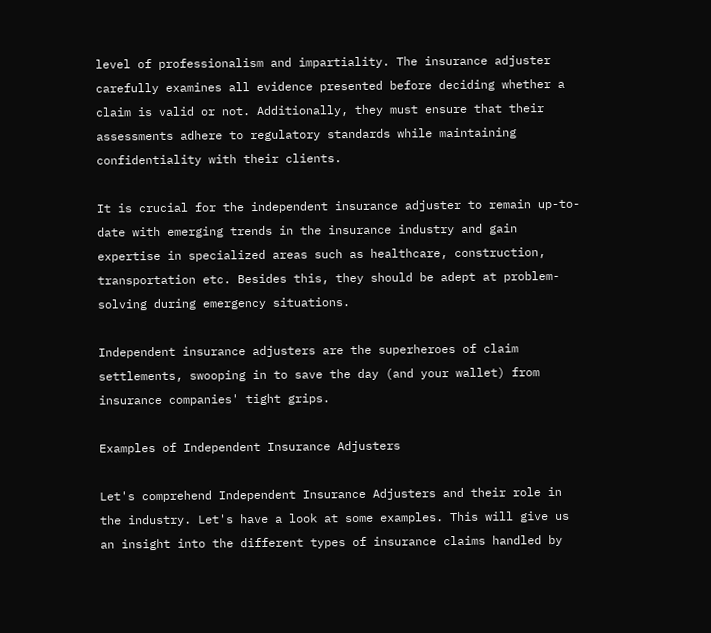level of professionalism and impartiality. The insurance adjuster carefully examines all evidence presented before deciding whether a claim is valid or not. Additionally, they must ensure that their assessments adhere to regulatory standards while maintaining confidentiality with their clients.

It is crucial for the independent insurance adjuster to remain up-to-date with emerging trends in the insurance industry and gain expertise in specialized areas such as healthcare, construction, transportation etc. Besides this, they should be adept at problem-solving during emergency situations.

Independent insurance adjusters are the superheroes of claim settlements, swooping in to save the day (and your wallet) from insurance companies' tight grips.

Examples of Independent Insurance Adjusters

Let's comprehend Independent Insurance Adjusters and their role in the industry. Let's have a look at some examples. This will give us an insight into the different types of insurance claims handled by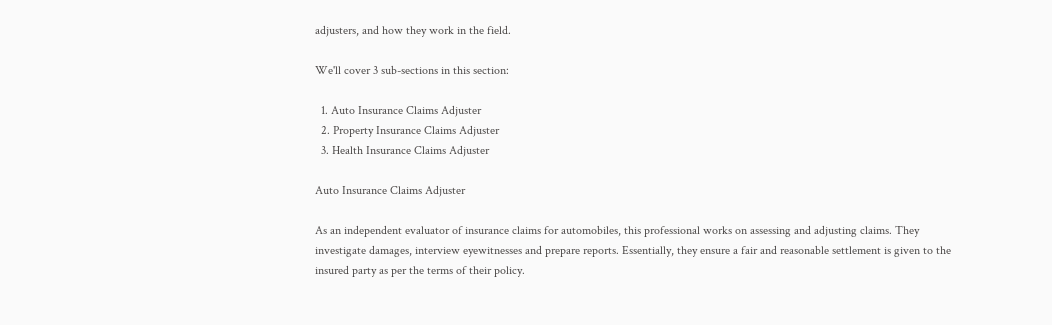adjusters, and how they work in the field.

We'll cover 3 sub-sections in this section:

  1. Auto Insurance Claims Adjuster
  2. Property Insurance Claims Adjuster
  3. Health Insurance Claims Adjuster

Auto Insurance Claims Adjuster

As an independent evaluator of insurance claims for automobiles, this professional works on assessing and adjusting claims. They investigate damages, interview eyewitnesses and prepare reports. Essentially, they ensure a fair and reasonable settlement is given to the insured party as per the terms of their policy.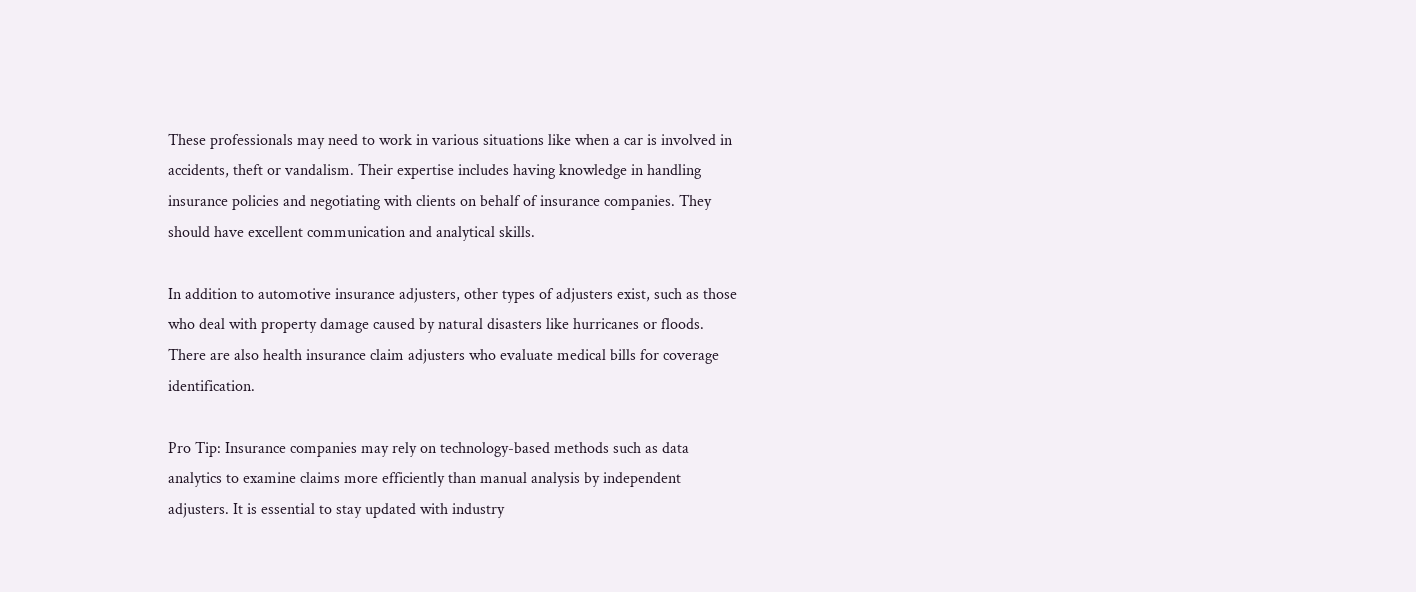These professionals may need to work in various situations like when a car is involved in accidents, theft or vandalism. Their expertise includes having knowledge in handling insurance policies and negotiating with clients on behalf of insurance companies. They should have excellent communication and analytical skills.

In addition to automotive insurance adjusters, other types of adjusters exist, such as those who deal with property damage caused by natural disasters like hurricanes or floods. There are also health insurance claim adjusters who evaluate medical bills for coverage identification.

Pro Tip: Insurance companies may rely on technology-based methods such as data analytics to examine claims more efficiently than manual analysis by independent adjusters. It is essential to stay updated with industry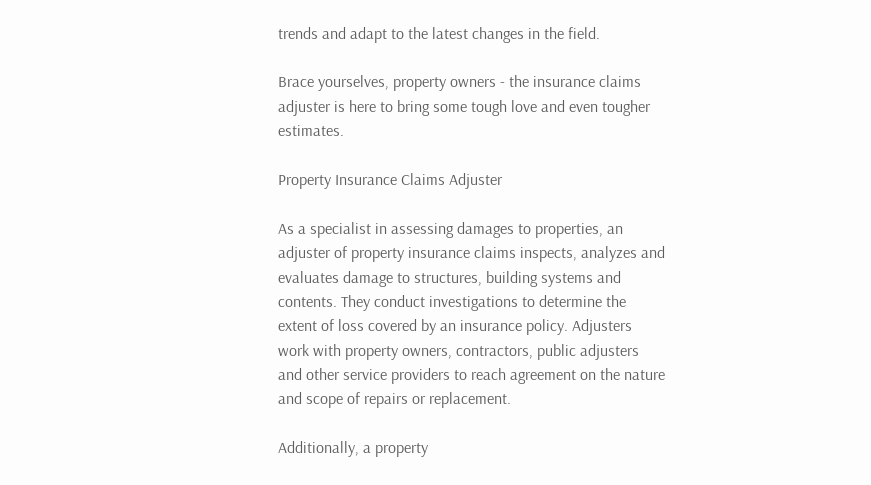trends and adapt to the latest changes in the field.

Brace yourselves, property owners - the insurance claims adjuster is here to bring some tough love and even tougher estimates.

Property Insurance Claims Adjuster

As a specialist in assessing damages to properties, an adjuster of property insurance claims inspects, analyzes and evaluates damage to structures, building systems and contents. They conduct investigations to determine the extent of loss covered by an insurance policy. Adjusters work with property owners, contractors, public adjusters and other service providers to reach agreement on the nature and scope of repairs or replacement.

Additionally, a property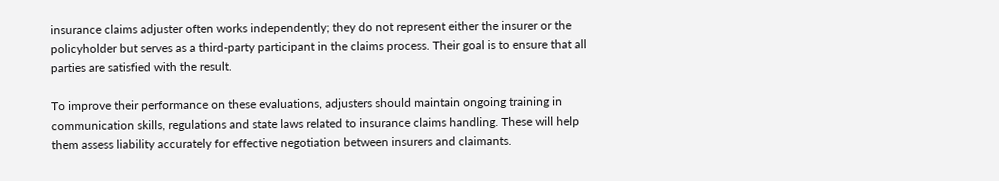insurance claims adjuster often works independently; they do not represent either the insurer or the policyholder but serves as a third-party participant in the claims process. Their goal is to ensure that all parties are satisfied with the result.

To improve their performance on these evaluations, adjusters should maintain ongoing training in communication skills, regulations and state laws related to insurance claims handling. These will help them assess liability accurately for effective negotiation between insurers and claimants.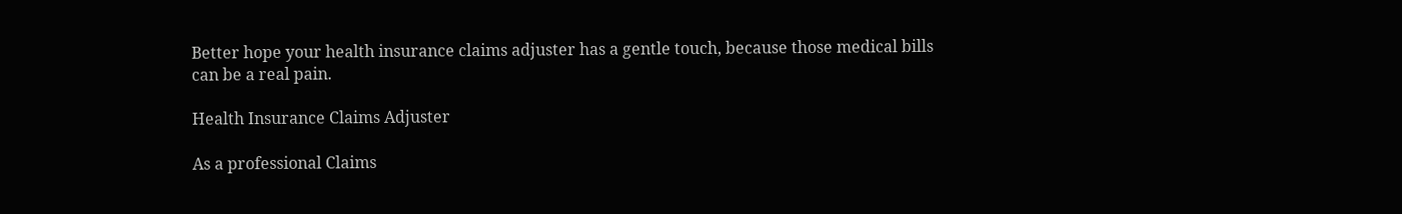Better hope your health insurance claims adjuster has a gentle touch, because those medical bills can be a real pain.

Health Insurance Claims Adjuster

As a professional Claims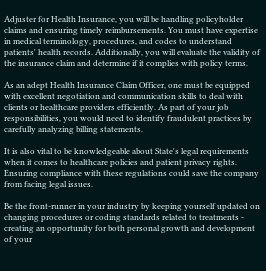Adjuster for Health Insurance, you will be handling policyholder claims and ensuring timely reimbursements. You must have expertise in medical terminology, procedures, and codes to understand patients' health records. Additionally, you will evaluate the validity of the insurance claim and determine if it complies with policy terms.

As an adept Health Insurance Claim Officer, one must be equipped with excellent negotiation and communication skills to deal with clients or healthcare providers efficiently. As part of your job responsibilities, you would need to identify fraudulent practices by carefully analyzing billing statements.

It is also vital to be knowledgeable about State's legal requirements when it comes to healthcare policies and patient privacy rights. Ensuring compliance with these regulations could save the company from facing legal issues.

Be the front-runner in your industry by keeping yourself updated on changing procedures or coding standards related to treatments - creating an opportunity for both personal growth and development of your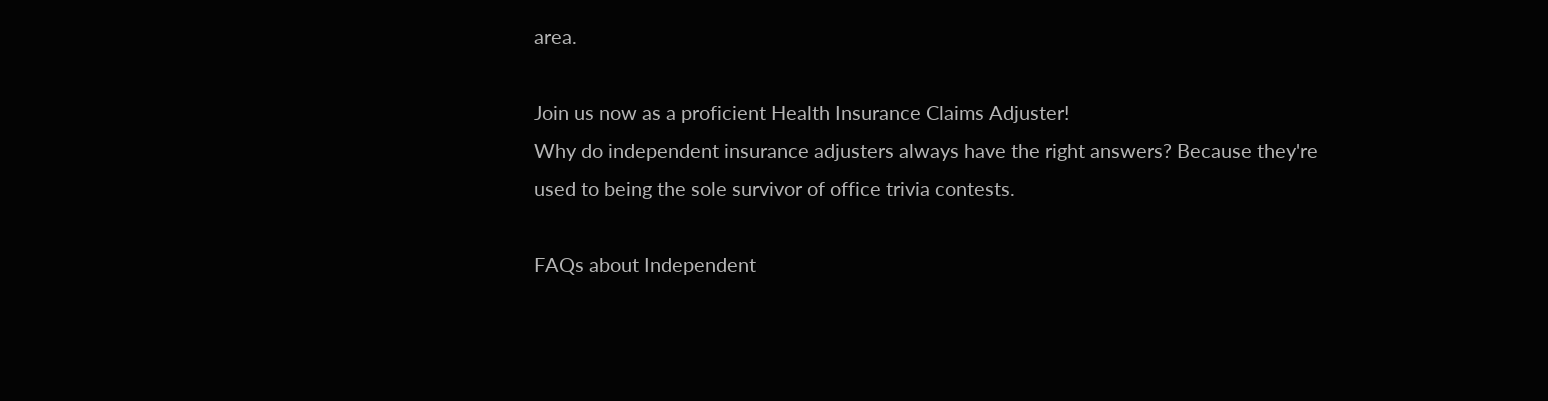area.

Join us now as a proficient Health Insurance Claims Adjuster!
Why do independent insurance adjusters always have the right answers? Because they're used to being the sole survivor of office trivia contests.

FAQs about Independent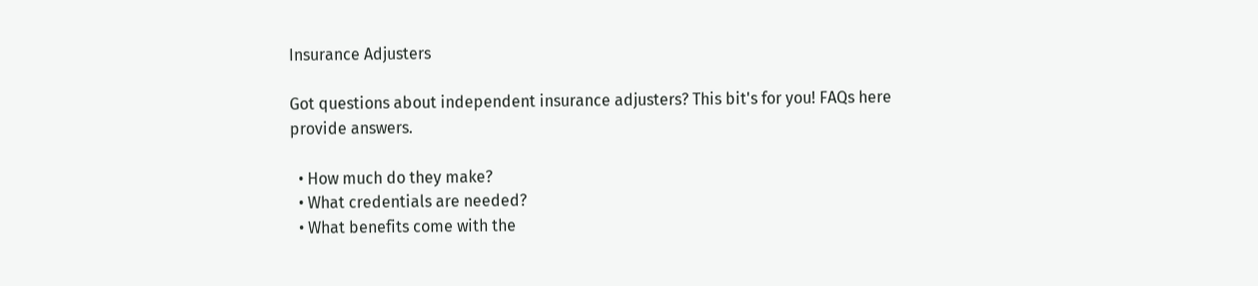Insurance Adjusters

Got questions about independent insurance adjusters? This bit's for you! FAQs here provide answers.

  • How much do they make?
  • What credentials are needed?
  • What benefits come with the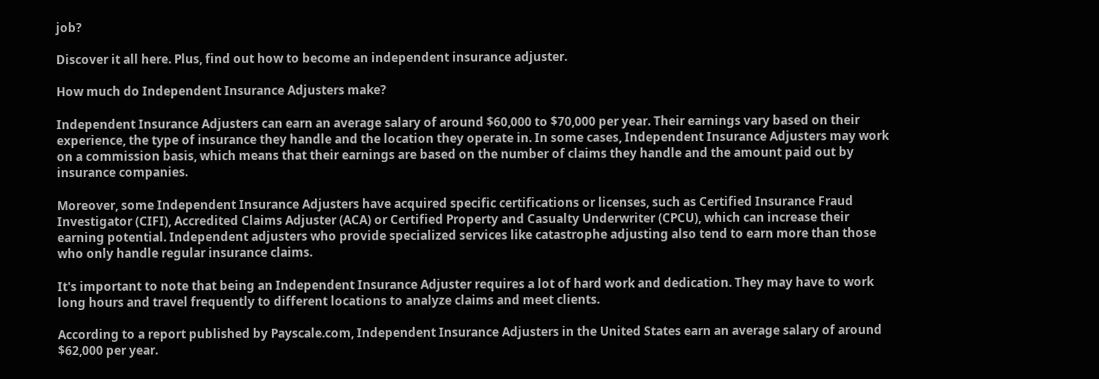job?

Discover it all here. Plus, find out how to become an independent insurance adjuster.

How much do Independent Insurance Adjusters make?

Independent Insurance Adjusters can earn an average salary of around $60,000 to $70,000 per year. Their earnings vary based on their experience, the type of insurance they handle and the location they operate in. In some cases, Independent Insurance Adjusters may work on a commission basis, which means that their earnings are based on the number of claims they handle and the amount paid out by insurance companies.

Moreover, some Independent Insurance Adjusters have acquired specific certifications or licenses, such as Certified Insurance Fraud Investigator (CIFI), Accredited Claims Adjuster (ACA) or Certified Property and Casualty Underwriter (CPCU), which can increase their earning potential. Independent adjusters who provide specialized services like catastrophe adjusting also tend to earn more than those who only handle regular insurance claims.

It's important to note that being an Independent Insurance Adjuster requires a lot of hard work and dedication. They may have to work long hours and travel frequently to different locations to analyze claims and meet clients.

According to a report published by Payscale.com, Independent Insurance Adjusters in the United States earn an average salary of around $62,000 per year.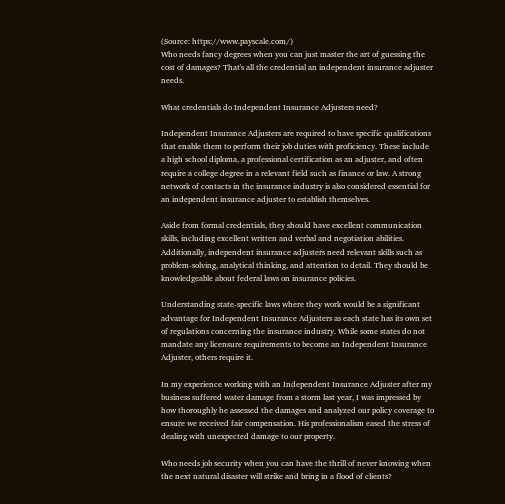(Source: https://www.payscale.com/)
Who needs fancy degrees when you can just master the art of guessing the cost of damages? That's all the credential an independent insurance adjuster needs.

What credentials do Independent Insurance Adjusters need?

Independent Insurance Adjusters are required to have specific qualifications that enable them to perform their job duties with proficiency. These include a high school diploma, a professional certification as an adjuster, and often require a college degree in a relevant field such as finance or law. A strong network of contacts in the insurance industry is also considered essential for an independent insurance adjuster to establish themselves.

Aside from formal credentials, they should have excellent communication skills, including excellent written and verbal and negotiation abilities. Additionally, independent insurance adjusters need relevant skills such as problem-solving, analytical thinking, and attention to detail. They should be knowledgeable about federal laws on insurance policies.

Understanding state-specific laws where they work would be a significant advantage for Independent Insurance Adjusters as each state has its own set of regulations concerning the insurance industry. While some states do not mandate any licensure requirements to become an Independent Insurance Adjuster, others require it.

In my experience working with an Independent Insurance Adjuster after my business suffered water damage from a storm last year, I was impressed by how thoroughly he assessed the damages and analyzed our policy coverage to ensure we received fair compensation. His professionalism eased the stress of dealing with unexpected damage to our property.

Who needs job security when you can have the thrill of never knowing when the next natural disaster will strike and bring in a flood of clients?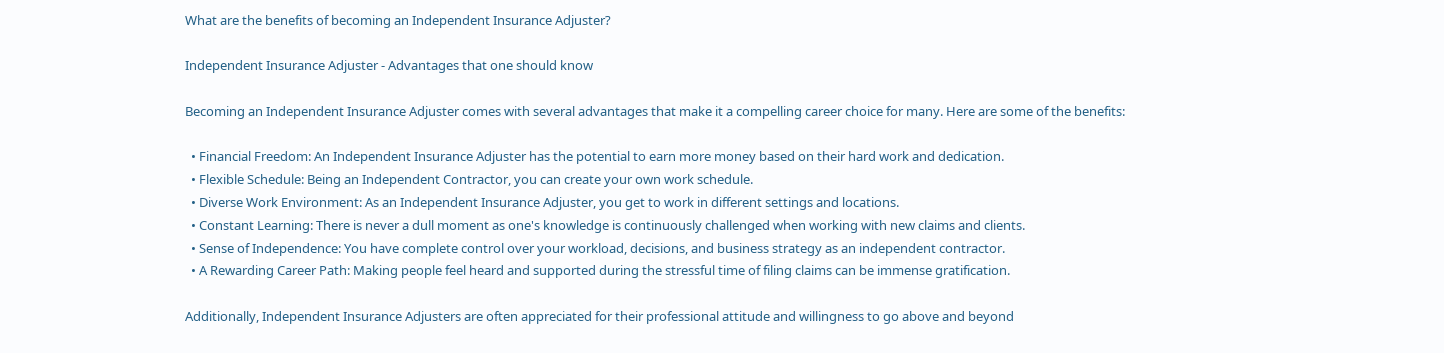What are the benefits of becoming an Independent Insurance Adjuster?

Independent Insurance Adjuster - Advantages that one should know

Becoming an Independent Insurance Adjuster comes with several advantages that make it a compelling career choice for many. Here are some of the benefits:

  • Financial Freedom: An Independent Insurance Adjuster has the potential to earn more money based on their hard work and dedication.
  • Flexible Schedule: Being an Independent Contractor, you can create your own work schedule.
  • Diverse Work Environment: As an Independent Insurance Adjuster, you get to work in different settings and locations.
  • Constant Learning: There is never a dull moment as one's knowledge is continuously challenged when working with new claims and clients.
  • Sense of Independence: You have complete control over your workload, decisions, and business strategy as an independent contractor.
  • A Rewarding Career Path: Making people feel heard and supported during the stressful time of filing claims can be immense gratification.

Additionally, Independent Insurance Adjusters are often appreciated for their professional attitude and willingness to go above and beyond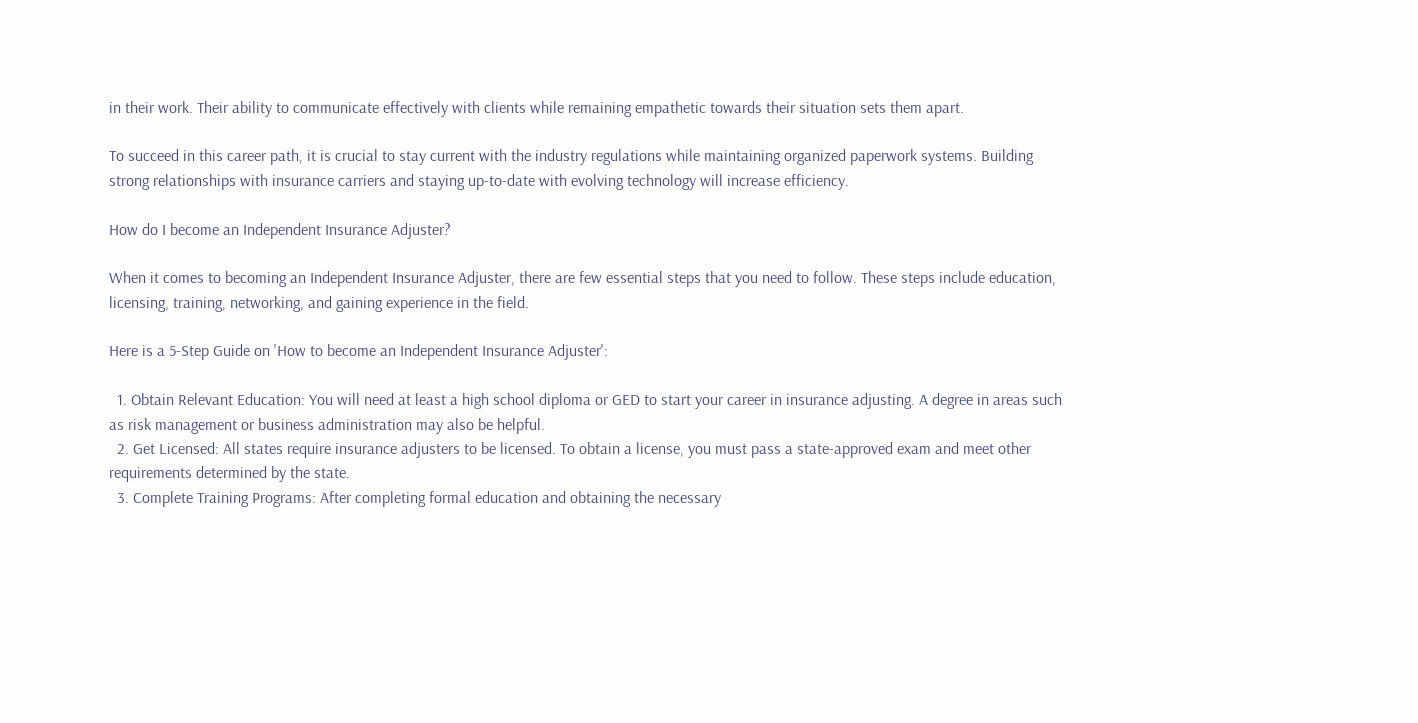in their work. Their ability to communicate effectively with clients while remaining empathetic towards their situation sets them apart.

To succeed in this career path, it is crucial to stay current with the industry regulations while maintaining organized paperwork systems. Building strong relationships with insurance carriers and staying up-to-date with evolving technology will increase efficiency.

How do I become an Independent Insurance Adjuster?

When it comes to becoming an Independent Insurance Adjuster, there are few essential steps that you need to follow. These steps include education, licensing, training, networking, and gaining experience in the field.

Here is a 5-Step Guide on 'How to become an Independent Insurance Adjuster':

  1. Obtain Relevant Education: You will need at least a high school diploma or GED to start your career in insurance adjusting. A degree in areas such as risk management or business administration may also be helpful.
  2. Get Licensed: All states require insurance adjusters to be licensed. To obtain a license, you must pass a state-approved exam and meet other requirements determined by the state.
  3. Complete Training Programs: After completing formal education and obtaining the necessary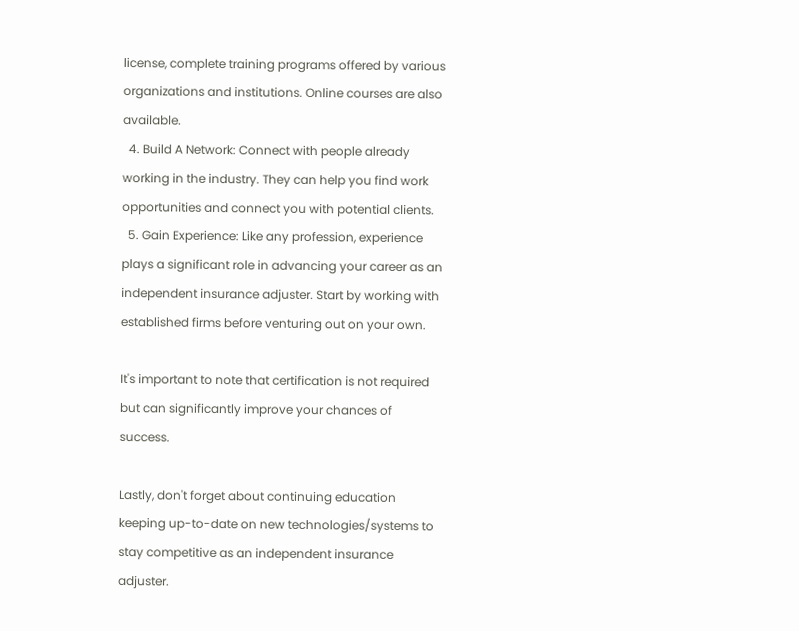license, complete training programs offered by various organizations and institutions. Online courses are also available.
  4. Build A Network: Connect with people already working in the industry. They can help you find work opportunities and connect you with potential clients.
  5. Gain Experience: Like any profession, experience plays a significant role in advancing your career as an independent insurance adjuster. Start by working with established firms before venturing out on your own.

It's important to note that certification is not required but can significantly improve your chances of success.

Lastly, don't forget about continuing education keeping up-to-date on new technologies/systems to stay competitive as an independent insurance adjuster.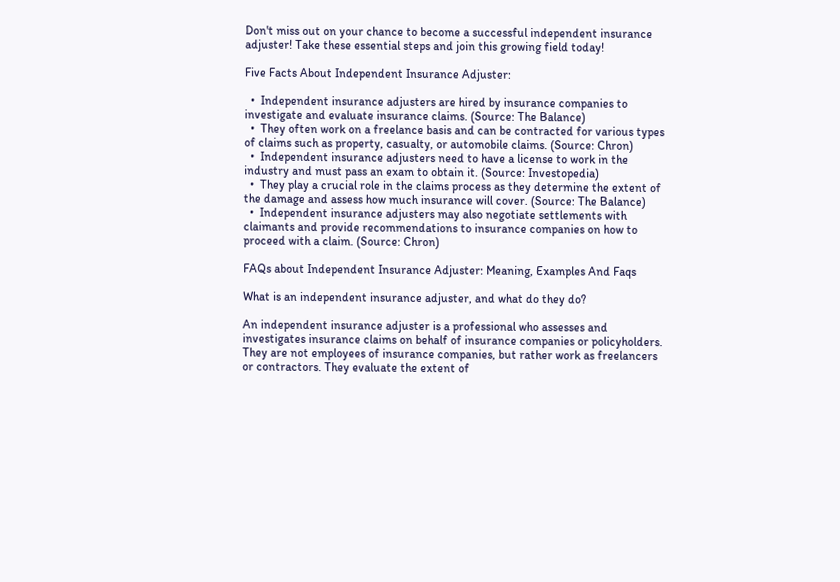Don't miss out on your chance to become a successful independent insurance adjuster! Take these essential steps and join this growing field today!

Five Facts About Independent Insurance Adjuster:

  •  Independent insurance adjusters are hired by insurance companies to investigate and evaluate insurance claims. (Source: The Balance)
  •  They often work on a freelance basis and can be contracted for various types of claims such as property, casualty, or automobile claims. (Source: Chron)
  •  Independent insurance adjusters need to have a license to work in the industry and must pass an exam to obtain it. (Source: Investopedia)
  •  They play a crucial role in the claims process as they determine the extent of the damage and assess how much insurance will cover. (Source: The Balance)
  •  Independent insurance adjusters may also negotiate settlements with claimants and provide recommendations to insurance companies on how to proceed with a claim. (Source: Chron)

FAQs about Independent Insurance Adjuster: Meaning, Examples And Faqs

What is an independent insurance adjuster, and what do they do?

An independent insurance adjuster is a professional who assesses and investigates insurance claims on behalf of insurance companies or policyholders. They are not employees of insurance companies, but rather work as freelancers or contractors. They evaluate the extent of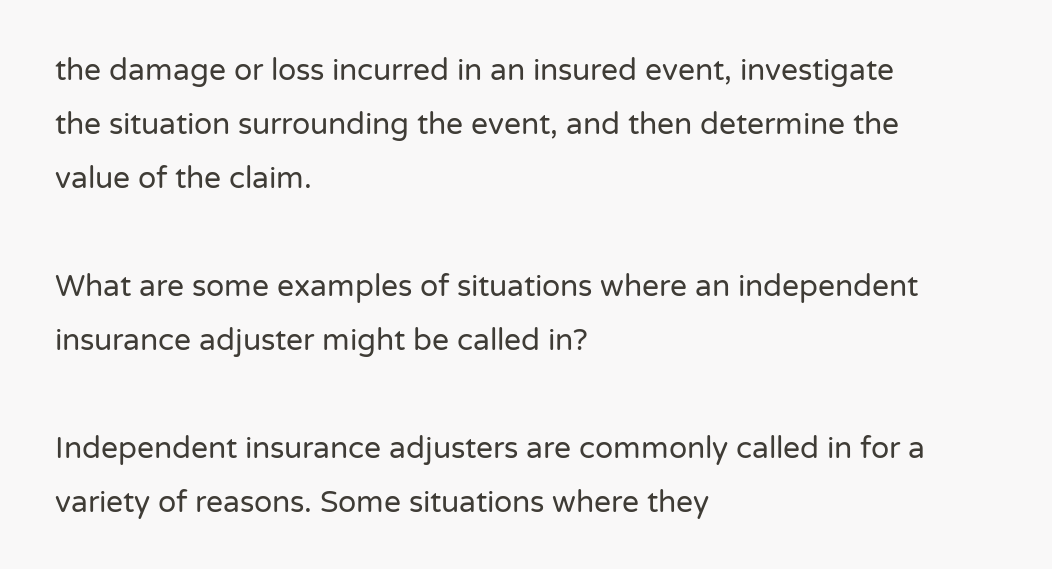the damage or loss incurred in an insured event, investigate the situation surrounding the event, and then determine the value of the claim.

What are some examples of situations where an independent insurance adjuster might be called in?

Independent insurance adjusters are commonly called in for a variety of reasons. Some situations where they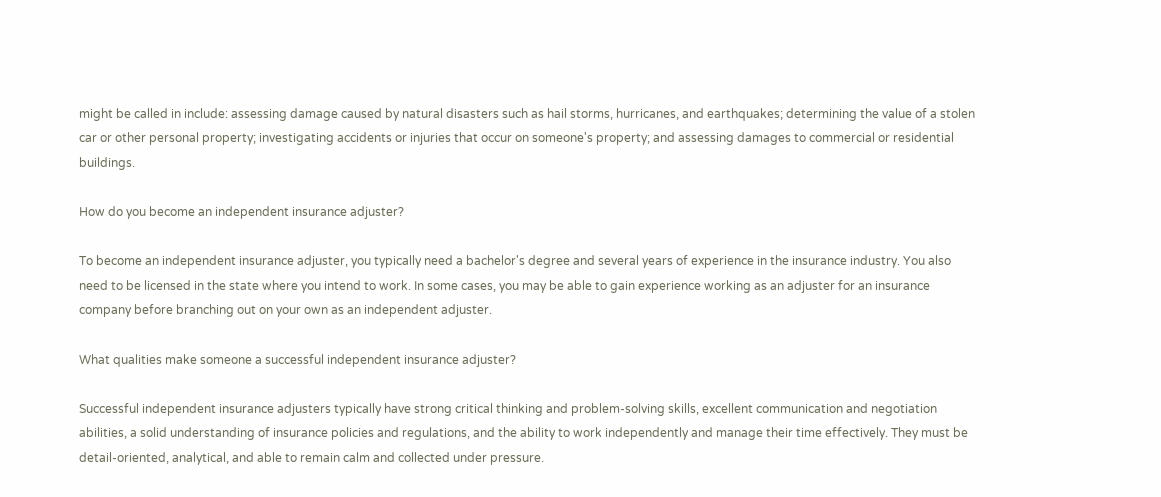might be called in include: assessing damage caused by natural disasters such as hail storms, hurricanes, and earthquakes; determining the value of a stolen car or other personal property; investigating accidents or injuries that occur on someone's property; and assessing damages to commercial or residential buildings.

How do you become an independent insurance adjuster?

To become an independent insurance adjuster, you typically need a bachelor's degree and several years of experience in the insurance industry. You also need to be licensed in the state where you intend to work. In some cases, you may be able to gain experience working as an adjuster for an insurance company before branching out on your own as an independent adjuster.

What qualities make someone a successful independent insurance adjuster?

Successful independent insurance adjusters typically have strong critical thinking and problem-solving skills, excellent communication and negotiation abilities, a solid understanding of insurance policies and regulations, and the ability to work independently and manage their time effectively. They must be detail-oriented, analytical, and able to remain calm and collected under pressure.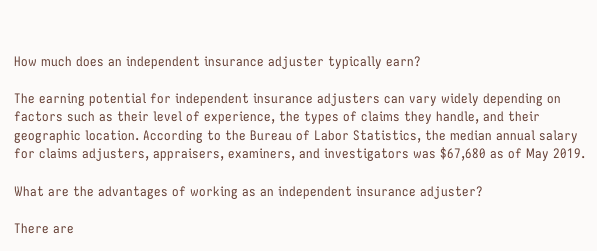How much does an independent insurance adjuster typically earn?

The earning potential for independent insurance adjusters can vary widely depending on factors such as their level of experience, the types of claims they handle, and their geographic location. According to the Bureau of Labor Statistics, the median annual salary for claims adjusters, appraisers, examiners, and investigators was $67,680 as of May 2019.

What are the advantages of working as an independent insurance adjuster?

There are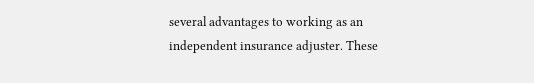several advantages to working as an independent insurance adjuster. These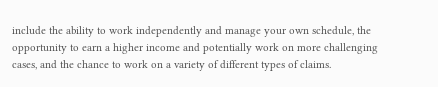include the ability to work independently and manage your own schedule, the opportunity to earn a higher income and potentially work on more challenging cases, and the chance to work on a variety of different types of claims.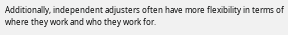Additionally, independent adjusters often have more flexibility in terms of where they work and who they work for.